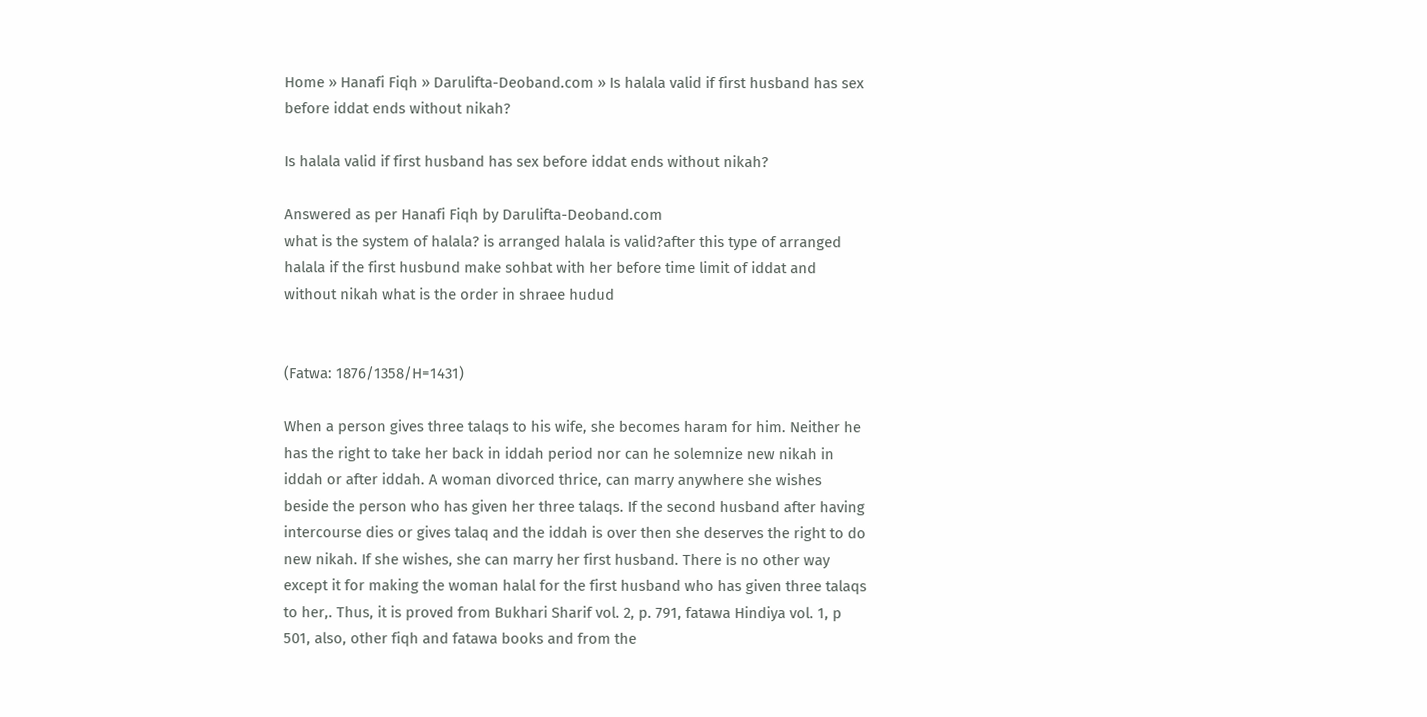Home » Hanafi Fiqh » Darulifta-Deoband.com » Is halala valid if first husband has sex before iddat ends without nikah?

Is halala valid if first husband has sex before iddat ends without nikah?

Answered as per Hanafi Fiqh by Darulifta-Deoband.com
what is the system of halala? is arranged halala is valid?after this type of arranged halala if the first husbund make sohbat with her before time limit of iddat and without nikah what is the order in shraee hudud


(Fatwa: 1876/1358/H=1431)

When a person gives three talaqs to his wife, she becomes haram for him. Neither he has the right to take her back in iddah period nor can he solemnize new nikah in iddah or after iddah. A woman divorced thrice, can marry anywhere she wishes beside the person who has given her three talaqs. If the second husband after having intercourse dies or gives talaq and the iddah is over then she deserves the right to do new nikah. If she wishes, she can marry her first husband. There is no other way except it for making the woman halal for the first husband who has given three talaqs to her,. Thus, it is proved from Bukhari Sharif vol. 2, p. 791, fatawa Hindiya vol. 1, p 501, also, other fiqh and fatawa books and from the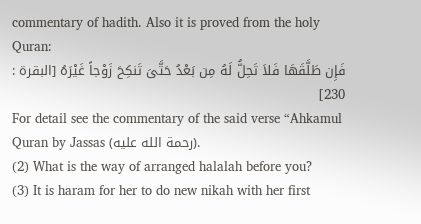commentary of hadith. Also it is proved from the holy Quran:
فَإِن طَلَّقَهَا فَلاَ تَحِلُّ لَهُ مِن بَعْدُ حَتَّىَ تَنكِحَ زَوْجاً غَيْرَهُ [البقرة : 230]
For detail see the commentary of the said verse “Ahkamul Quran by Jassas (رحمة الله عليه).
(2) What is the way of arranged halalah before you?
(3) It is haram for her to do new nikah with her first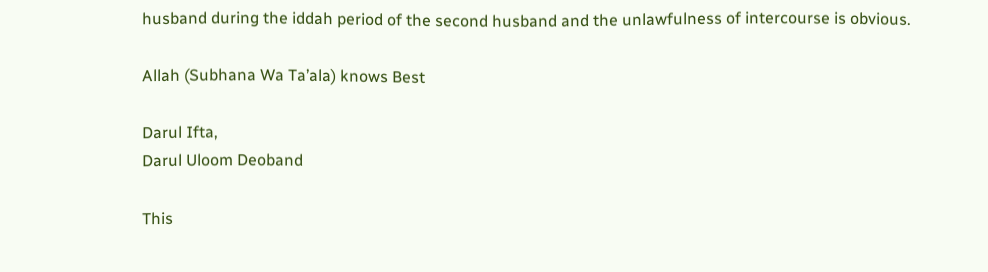husband during the iddah period of the second husband and the unlawfulness of intercourse is obvious.

Allah (Subhana Wa Ta’ala) knows Best

Darul Ifta,
Darul Uloom Deoband

This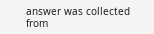answer was collected from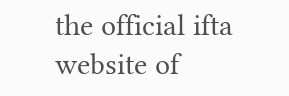the official ifta website of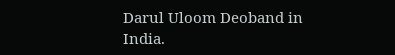Darul Uloom Deoband in India.